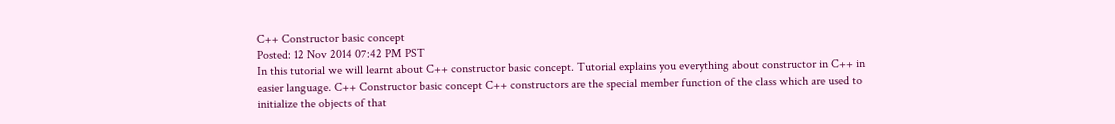C++ Constructor basic concept
Posted: 12 Nov 2014 07:42 PM PST
In this tutorial we will learnt about C++ constructor basic concept. Tutorial explains you everything about constructor in C++ in easier language. C++ Constructor basic concept C++ constructors are the special member function of the class which are used to initialize the objects of that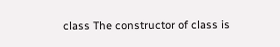class The constructor of class is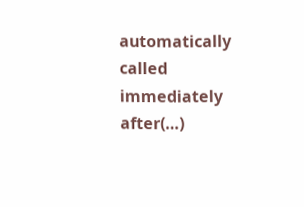automatically called immediately after(…)